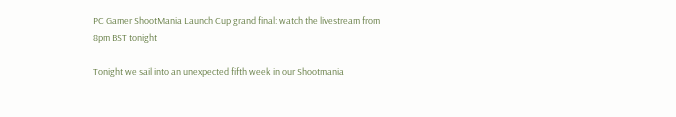PC Gamer ShootMania Launch Cup grand final: watch the livestream from 8pm BST tonight

Tonight we sail into an unexpected fifth week in our Shootmania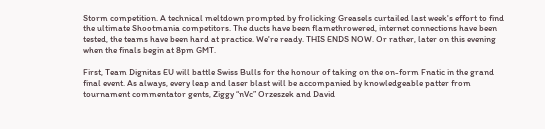Storm competition. A technical meltdown prompted by frolicking Greasels curtailed last week's effort to find the ultimate Shootmania competitors. The ducts have been flamethrowered, internet connections have been tested, the teams have been hard at practice. We're ready. THIS ENDS NOW. Or rather, later on this evening when the finals begin at 8pm GMT.

First, Team Dignitas EU will battle Swiss Bulls for the honour of taking on the on-form Fnatic in the grand final event. As always, every leap and laser blast will be accompanied by knowledgeable patter from tournament commentator gents, Ziggy “nVc” Orzeszek and David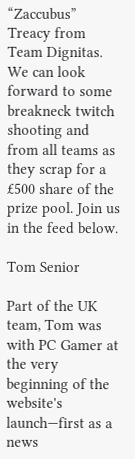“Zaccubus” Treacy from Team Dignitas. We can look forward to some breakneck twitch shooting and from all teams as they scrap for a £500 share of the prize pool. Join us in the feed below.

Tom Senior

Part of the UK team, Tom was with PC Gamer at the very beginning of the website's launch—first as a news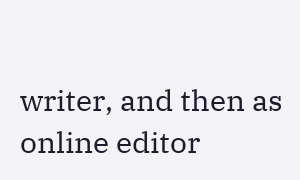writer, and then as online editor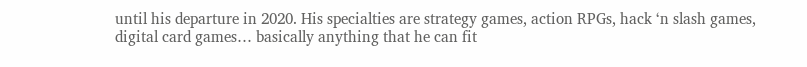until his departure in 2020. His specialties are strategy games, action RPGs, hack ‘n slash games, digital card games… basically anything that he can fit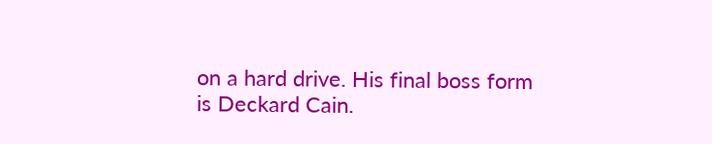on a hard drive. His final boss form is Deckard Cain.